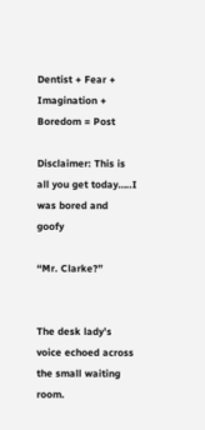Dentist + Fear + Imagination + Boredom = Post

Disclaimer: This is all you get today…..I was bored and goofy

“Mr. Clarke?”


The desk lady’s voice echoed across the small waiting room.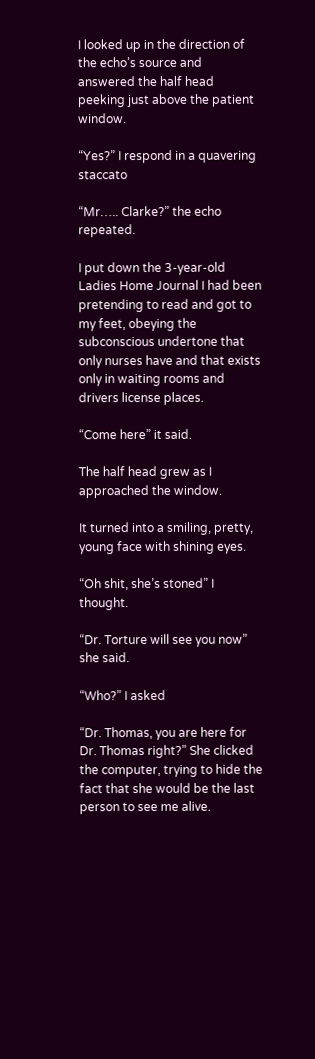I looked up in the direction of the echo’s source and answered the half head peeking just above the patient window.

“Yes?” I respond in a quavering staccato

“Mr….. Clarke?” the echo repeated.

I put down the 3-year-old Ladies Home Journal I had been pretending to read and got to my feet, obeying the subconscious undertone that only nurses have and that exists only in waiting rooms and drivers license places.

“Come here” it said.

The half head grew as I approached the window.

It turned into a smiling, pretty, young face with shining eyes.

“Oh shit, she’s stoned” I thought.

“Dr. Torture will see you now” she said.

“Who?” I asked

“Dr. Thomas, you are here for Dr. Thomas right?” She clicked the computer, trying to hide the fact that she would be the last person to see me alive.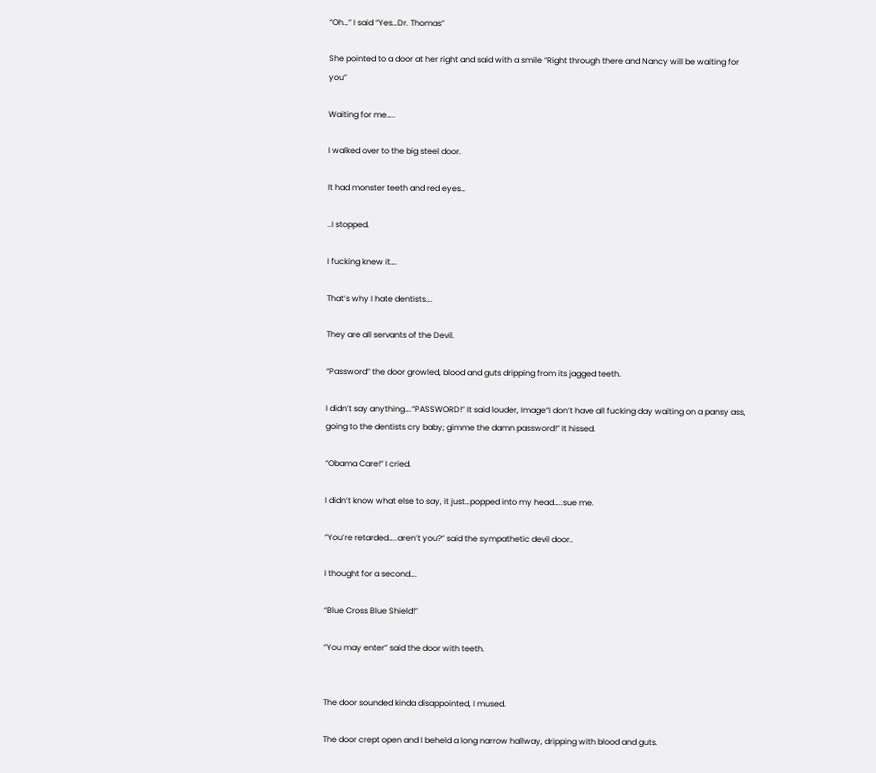“Oh…” I said “Yes…Dr. Thomas”

She pointed to a door at her right and said with a smile “Right through there and Nancy will be waiting for you”

Waiting for me…..

I walked over to the big steel door.

It had monster teeth and red eyes…

..I stopped.

I fucking knew it….

That’s why I hate dentists….

They are all servants of the Devil.

“Password” the door growled, blood and guts dripping from its jagged teeth.

I didn’t say anything….“PASSWORD!” It said louder, Image“I don’t have all fucking day waiting on a pansy ass, going to the dentists cry baby; gimme the damn password!” It hissed.

“Obama Care!” I cried.

I didn’t know what else to say, it just…popped into my head…..sue me.

“You’re retarded…..aren’t you?” said the sympathetic devil door..

I thought for a second….

“Blue Cross Blue Shield!”

“You may enter” said the door with teeth.


The door sounded kinda disappointed, I mused.

The door crept open and I beheld a long narrow hallway, dripping with blood and guts.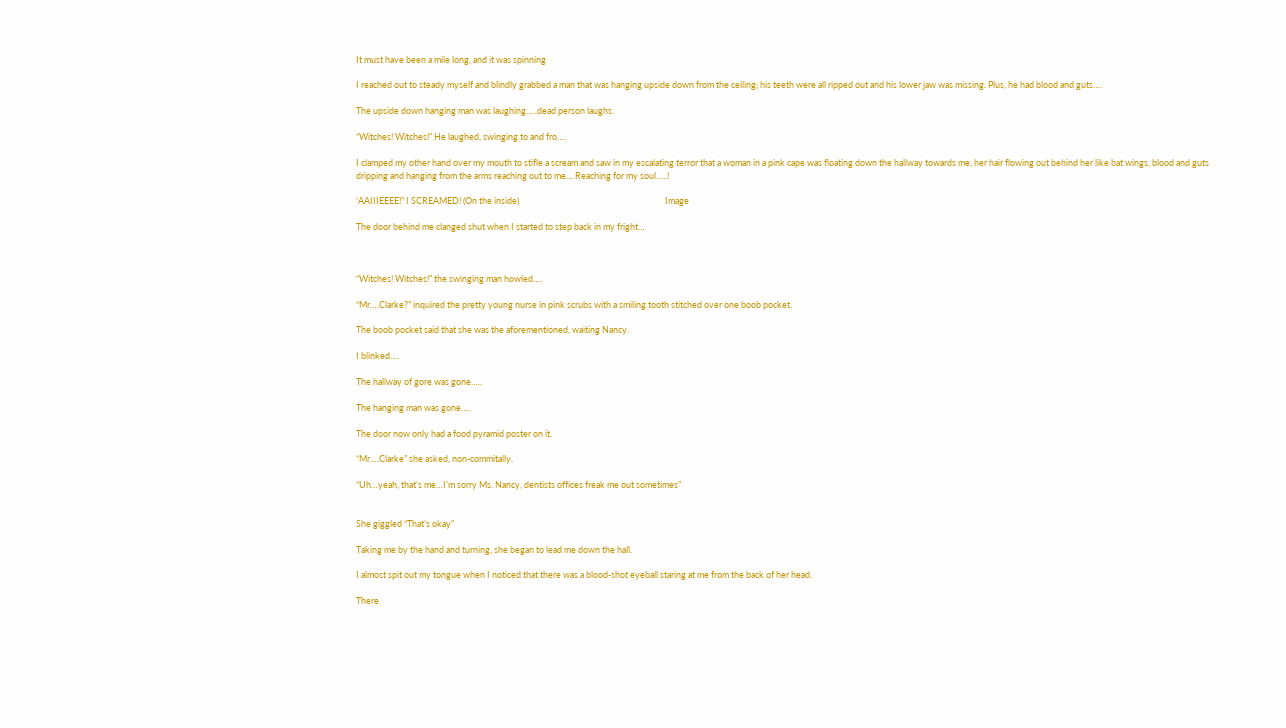It must have been a mile long, and it was spinning

I reached out to steady myself and blindly grabbed a man that was hanging upside down from the ceiling; his teeth were all ripped out and his lower jaw was missing. Plus, he had blood and guts….

The upside down hanging man was laughing…..dead person laughs.

“Witches! Witches!” He laughed, swinging to and fro….

I clamped my other hand over my mouth to stifle a scream and saw in my escalating terror that a woman in a pink cape was floating down the hallway towards me, her hair flowing out behind her like bat wings, blood and guts dripping and hanging from the arms reaching out to me….Reaching for my soul…..!

‘AAIIIEEEE!” I SCREAMED! (On the inside)                                                                         Image

The door behind me clanged shut when I started to step back in my fright…



“Witches! Witches!” the swinging man howled….

“Mr….Clarke?” inquired the pretty young nurse in pink scrubs with a smiling tooth stitched over one boob pocket.

The boob pocket said that she was the aforementioned, waiting Nancy.

I blinked….

The hallway of gore was gone…..

The hanging man was gone….

The door now only had a food pyramid poster on it.

“Mr….Clarke” she asked, non-commitally.

“Uh…yeah, that’s me…I’m sorry Ms. Nancy, dentists offices freak me out sometimes”


She giggled “That’s okay”

Taking me by the hand and turning, she began to lead me down the hall.

I almost spit out my tongue when I noticed that there was a blood-shot eyeball staring at me from the back of her head.

There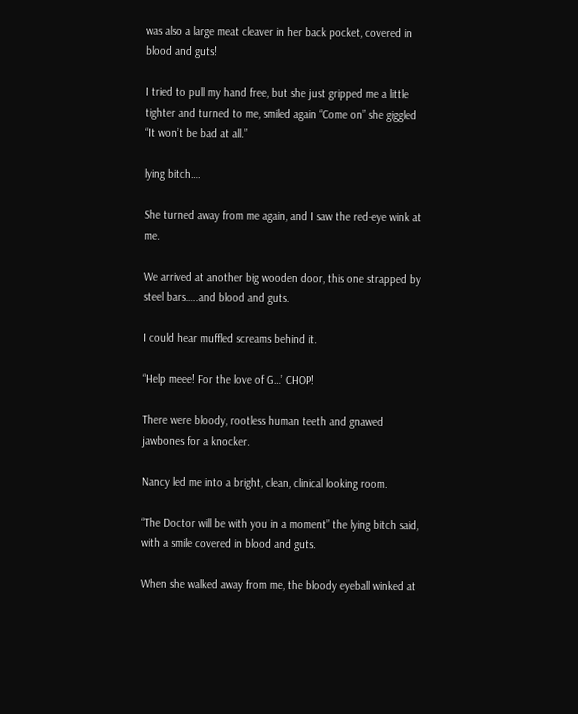was also a large meat cleaver in her back pocket, covered in blood and guts!

I tried to pull my hand free, but she just gripped me a little tighter and turned to me, smiled again “Come on” she giggled “It won’t be bad at all.”

lying bitch….

She turned away from me again, and I saw the red-eye wink at me.

We arrived at another big wooden door, this one strapped by steel bars…..and blood and guts.

I could hear muffled screams behind it.

“Help meee! For the love of G…’ CHOP!

There were bloody, rootless human teeth and gnawed jawbones for a knocker.

Nancy led me into a bright, clean, clinical looking room.

“The Doctor will be with you in a moment” the lying bitch said, with a smile covered in blood and guts.

When she walked away from me, the bloody eyeball winked at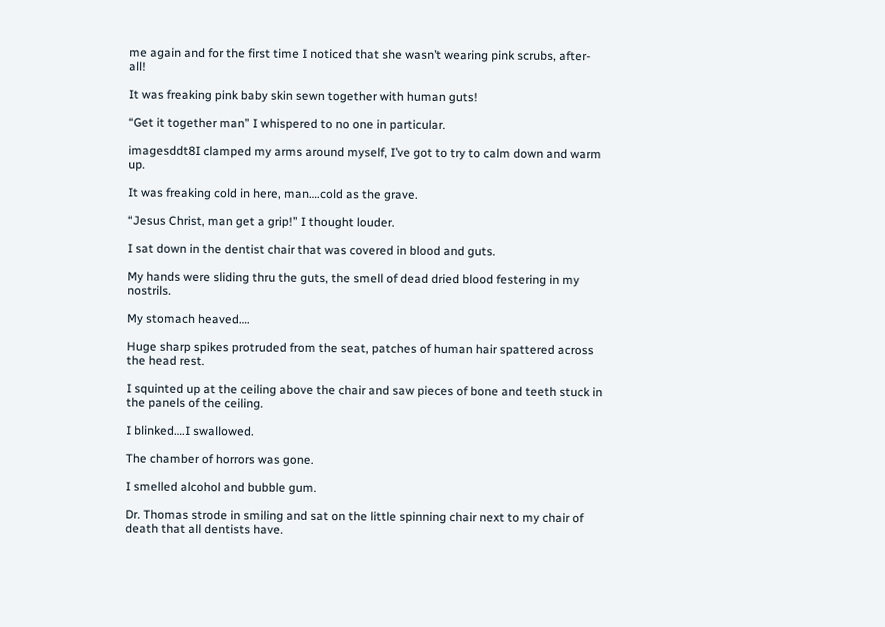me again and for the first time I noticed that she wasn’t wearing pink scrubs, after-all!

It was freaking pink baby skin sewn together with human guts!

“Get it together man” I whispered to no one in particular.

imagesddt8I clamped my arms around myself, I’ve got to try to calm down and warm up.

It was freaking cold in here, man….cold as the grave.

“Jesus Christ, man get a grip!” I thought louder.

I sat down in the dentist chair that was covered in blood and guts.

My hands were sliding thru the guts, the smell of dead dried blood festering in my nostrils.

My stomach heaved….

Huge sharp spikes protruded from the seat, patches of human hair spattered across the head rest.

I squinted up at the ceiling above the chair and saw pieces of bone and teeth stuck in the panels of the ceiling.

I blinked….I swallowed.

The chamber of horrors was gone.

I smelled alcohol and bubble gum.

Dr. Thomas strode in smiling and sat on the little spinning chair next to my chair of death that all dentists have.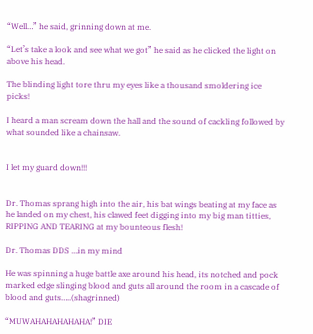“Well…” he said, grinning down at me.

“Let’s take a look and see what we got” he said as he clicked the light on above his head.

The blinding light tore thru my eyes like a thousand smoldering ice picks!

I heard a man scream down the hall and the sound of cackling followed by what sounded like a chainsaw.


I let my guard down!!!


Dr. Thomas sprang high into the air, his bat wings beating at my face as he landed on my chest, his clawed feet digging into my big man titties, RIPPING AND TEARING at my bounteous flesh!

Dr. Thomas DDS …in my mind

He was spinning a huge battle axe around his head, its notched and pock marked edge slinging blood and guts all around the room in a cascade of blood and guts…..(shagrinned)

“MUWAHAHAHAHAHA!” DIE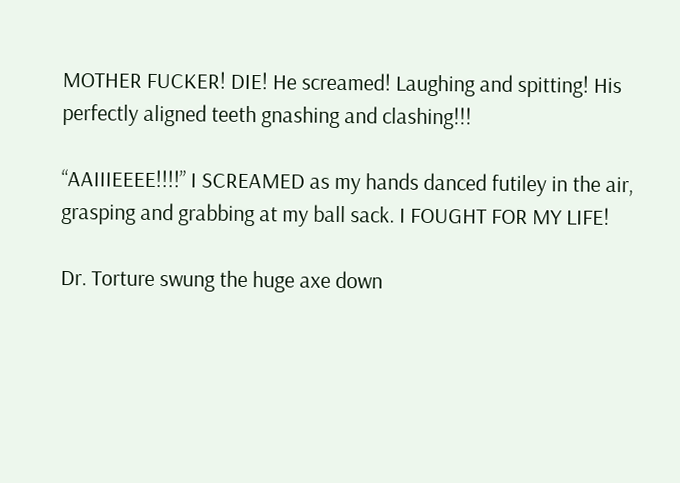MOTHER FUCKER! DIE! He screamed! Laughing and spitting! His  perfectly aligned teeth gnashing and clashing!!!

“AAIIIEEEE!!!!” I SCREAMED as my hands danced futiley in the air, grasping and grabbing at my ball sack. I FOUGHT FOR MY LIFE!

Dr. Torture swung the huge axe down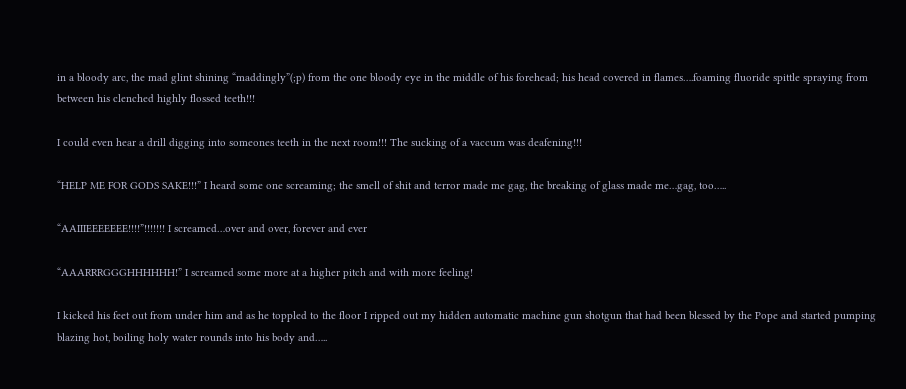in a bloody arc, the mad glint shining “maddingly”(;p) from the one bloody eye in the middle of his forehead; his head covered in flames….foaming fluoride spittle spraying from between his clenched highly flossed teeth!!!

I could even hear a drill digging into someones teeth in the next room!!! The sucking of a vaccum was deafening!!!

“HELP ME FOR GODS SAKE!!!” I heard some one screaming; the smell of shit and terror made me gag, the breaking of glass made me…gag, too…..

“AAIIIEEEEEEE!!!!”!!!!!!! I screamed…over and over, forever and ever

“AAARRRGGGHHHHHH!” I screamed some more at a higher pitch and with more feeling!

I kicked his feet out from under him and as he toppled to the floor I ripped out my hidden automatic machine gun shotgun that had been blessed by the Pope and started pumping blazing hot, boiling holy water rounds into his body and…..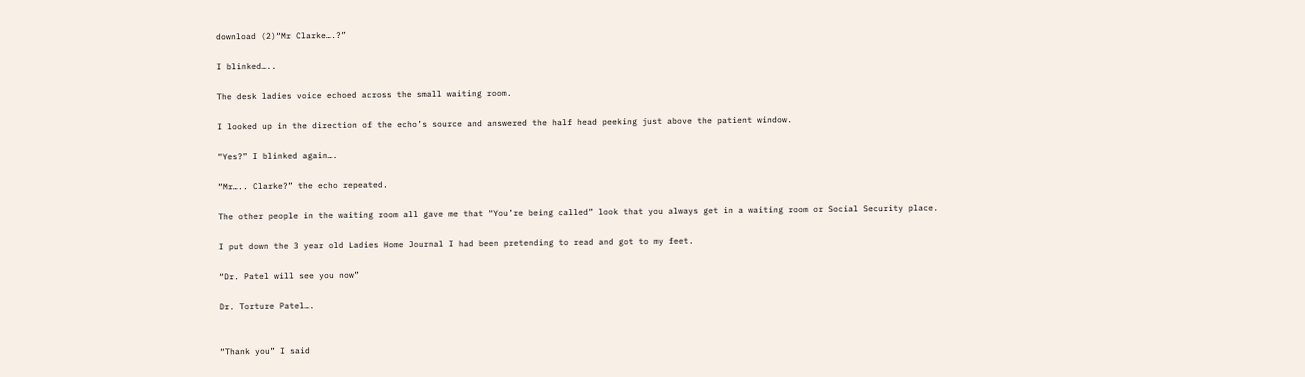download (2)“Mr Clarke….?”

I blinked…..

The desk ladies voice echoed across the small waiting room.

I looked up in the direction of the echo’s source and answered the half head peeking just above the patient window.

“Yes?” I blinked again….

“Mr….. Clarke?” the echo repeated.

The other people in the waiting room all gave me that “You’re being called” look that you always get in a waiting room or Social Security place.

I put down the 3 year old Ladies Home Journal I had been pretending to read and got to my feet.

“Dr. Patel will see you now”

Dr. Torture Patel….


“Thank you” I said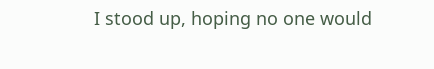I stood up, hoping no one would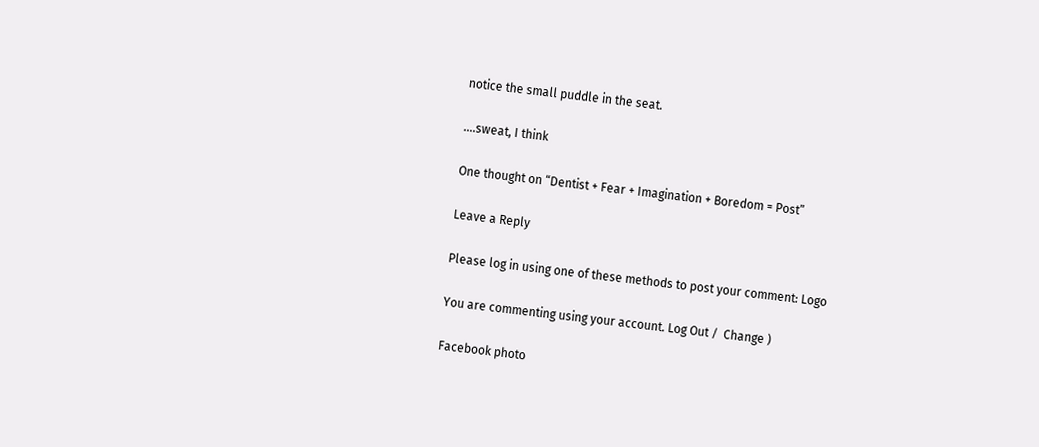notice the small puddle in the seat.

….sweat, I think

One thought on “Dentist + Fear + Imagination + Boredom = Post”

Leave a Reply

Please log in using one of these methods to post your comment: Logo

You are commenting using your account. Log Out /  Change )

Facebook photo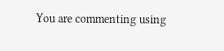You are commenting using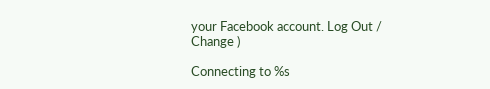your Facebook account. Log Out /  Change )

Connecting to %s